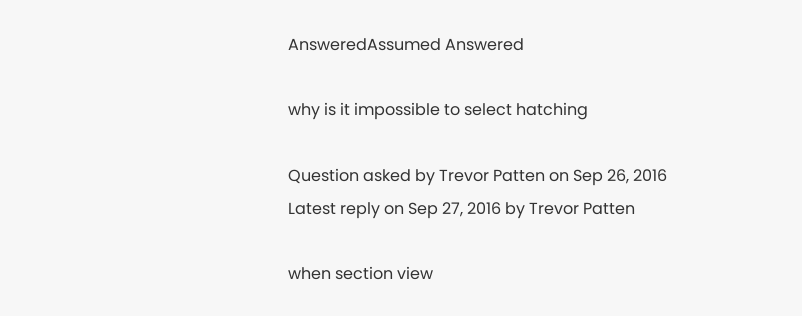AnsweredAssumed Answered

why is it impossible to select hatching

Question asked by Trevor Patten on Sep 26, 2016
Latest reply on Sep 27, 2016 by Trevor Patten

when section view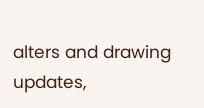alters and drawing updates,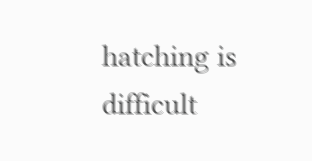hatching is difficult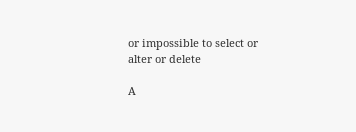or impossible to select or alter or delete

A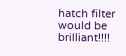hatch filter would be brilliant!!!!